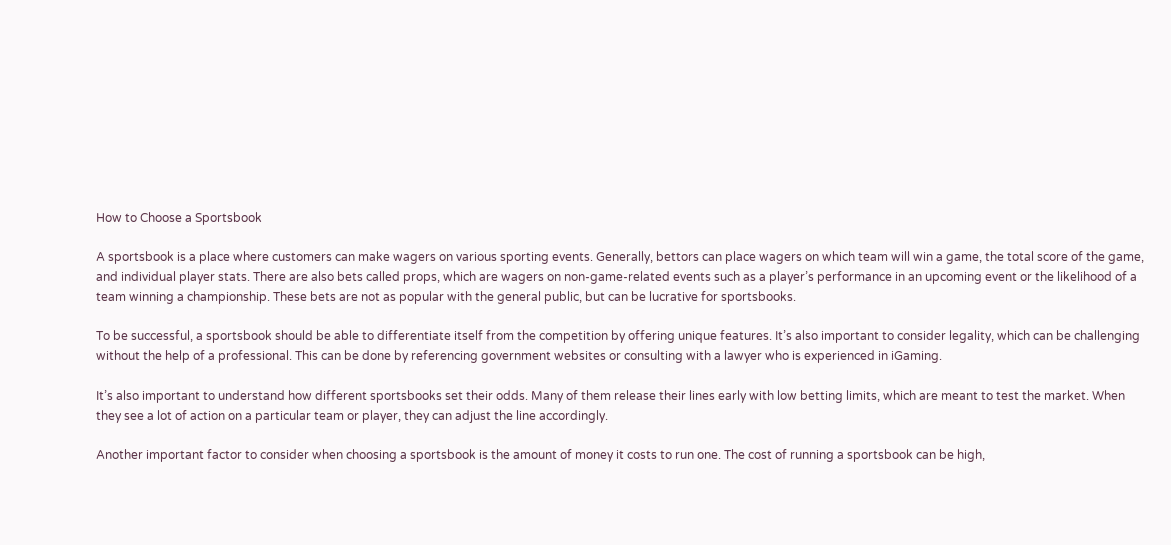How to Choose a Sportsbook

A sportsbook is a place where customers can make wagers on various sporting events. Generally, bettors can place wagers on which team will win a game, the total score of the game, and individual player stats. There are also bets called props, which are wagers on non-game-related events such as a player’s performance in an upcoming event or the likelihood of a team winning a championship. These bets are not as popular with the general public, but can be lucrative for sportsbooks.

To be successful, a sportsbook should be able to differentiate itself from the competition by offering unique features. It’s also important to consider legality, which can be challenging without the help of a professional. This can be done by referencing government websites or consulting with a lawyer who is experienced in iGaming.

It’s also important to understand how different sportsbooks set their odds. Many of them release their lines early with low betting limits, which are meant to test the market. When they see a lot of action on a particular team or player, they can adjust the line accordingly.

Another important factor to consider when choosing a sportsbook is the amount of money it costs to run one. The cost of running a sportsbook can be high,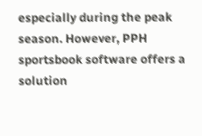especially during the peak season. However, PPH sportsbook software offers a solution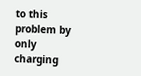to this problem by only charging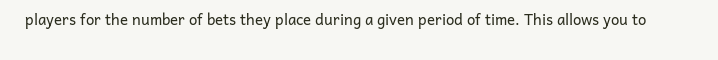players for the number of bets they place during a given period of time. This allows you to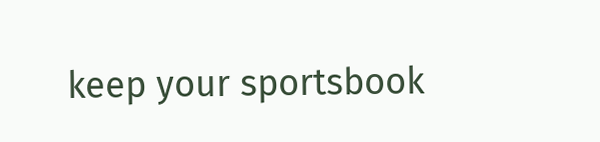keep your sportsbook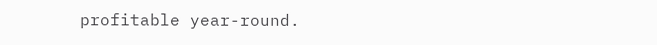profitable year-round.